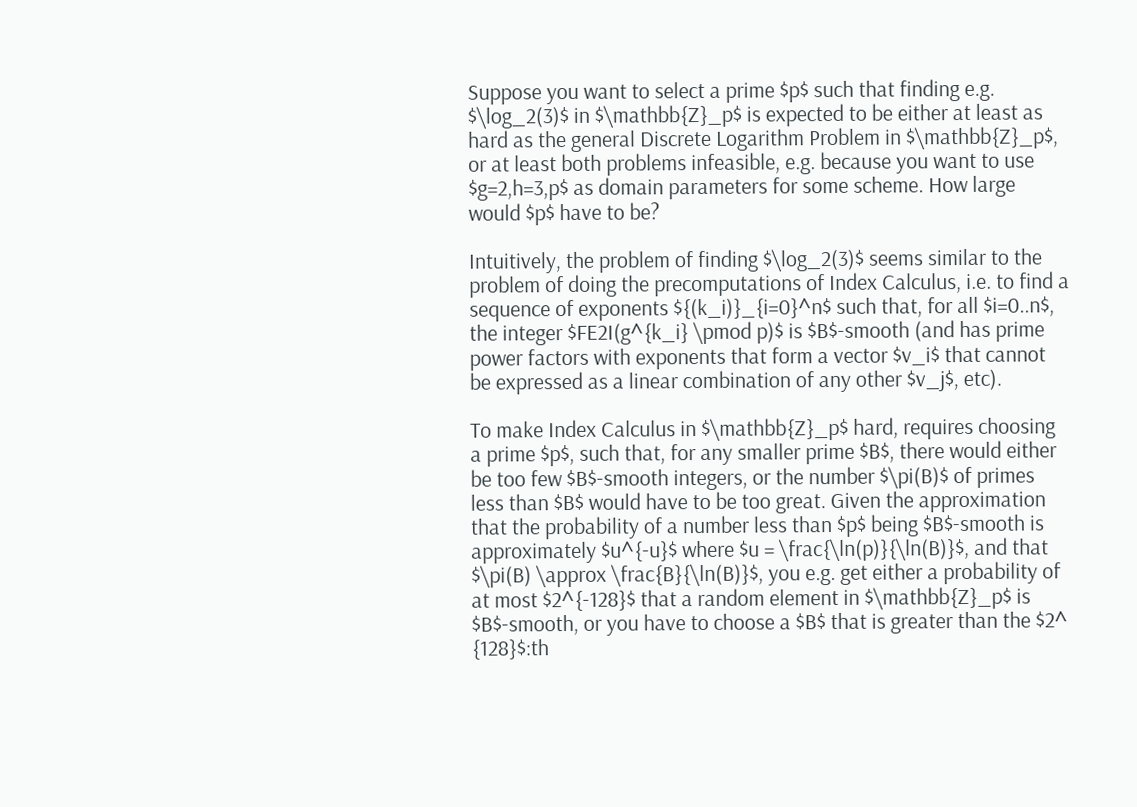Suppose you want to select a prime $p$ such that finding e.g. $\log_2(3)$ in $\mathbb{Z}_p$ is expected to be either at least as hard as the general Discrete Logarithm Problem in $\mathbb{Z}_p$, or at least both problems infeasible, e.g. because you want to use $g=2,h=3,p$ as domain parameters for some scheme. How large would $p$ have to be?

Intuitively, the problem of finding $\log_2(3)$ seems similar to the problem of doing the precomputations of Index Calculus, i.e. to find a sequence of exponents ${(k_i)}_{i=0}^n$ such that, for all $i=0..n$, the integer $FE2I(g^{k_i} \pmod p)$ is $B$-smooth (and has prime power factors with exponents that form a vector $v_i$ that cannot be expressed as a linear combination of any other $v_j$, etc).

To make Index Calculus in $\mathbb{Z}_p$ hard, requires choosing a prime $p$, such that, for any smaller prime $B$, there would either be too few $B$-smooth integers, or the number $\pi(B)$ of primes less than $B$ would have to be too great. Given the approximation that the probability of a number less than $p$ being $B$-smooth is approximately $u^{-u}$ where $u = \frac{\ln(p)}{\ln(B)}$, and that $\pi(B) \approx \frac{B}{\ln(B)}$, you e.g. get either a probability of at most $2^{-128}$ that a random element in $\mathbb{Z}_p$ is $B$-smooth, or you have to choose a $B$ that is greater than the $2^ {128}$:th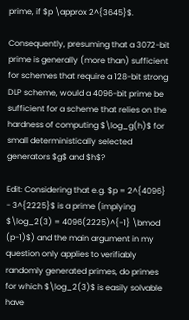prime, if $p \approx 2^{3645}$.

Consequently, presuming that a 3072-bit prime is generally (more than) sufficient for schemes that require a 128-bit strong DLP scheme, would a 4096-bit prime be sufficient for a scheme that relies on the hardness of computing $\log_g(h)$ for small deterministically selected generators $g$ and $h$?

Edit: Considering that e.g. $p = 2^{4096} - 3^{2225}$ is a prime (implying $\log_2(3) = 4096(2225)^{-1} \bmod (p-1)$) and the main argument in my question only applies to verifiably randomly generated primes, do primes for which $\log_2(3)$ is easily solvable have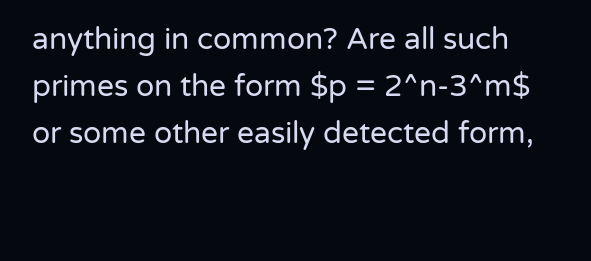anything in common? Are all such primes on the form $p = 2^n-3^m$ or some other easily detected form,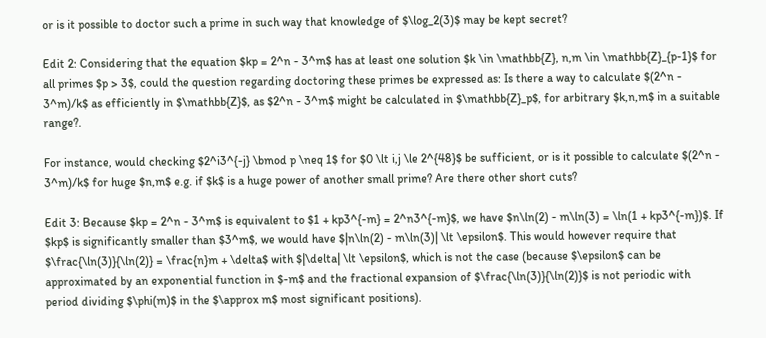or is it possible to doctor such a prime in such way that knowledge of $\log_2(3)$ may be kept secret?

Edit 2: Considering that the equation $kp = 2^n - 3^m$ has at least one solution $k \in \mathbb{Z}, n,m \in \mathbb{Z}_{p-1}$ for all primes $p > 3$, could the question regarding doctoring these primes be expressed as: Is there a way to calculate $(2^n - 3^m)/k$ as efficiently in $\mathbb{Z}$, as $2^n - 3^m$ might be calculated in $\mathbb{Z}_p$, for arbitrary $k,n,m$ in a suitable range?.

For instance, would checking $2^i3^{-j} \bmod p \neq 1$ for $0 \lt i,j \le 2^{48}$ be sufficient, or is it possible to calculate $(2^n - 3^m)/k$ for huge $n,m$ e.g. if $k$ is a huge power of another small prime? Are there other short cuts?

Edit 3: Because $kp = 2^n - 3^m$ is equivalent to $1 + kp3^{-m} = 2^n3^{-m}$, we have $n\ln(2) - m\ln(3) = \ln(1 + kp3^{-m})$. If $kp$ is significantly smaller than $3^m$, we would have $|n\ln(2) - m\ln(3)| \lt \epsilon$. This would however require that $\frac{\ln(3)}{\ln(2)} = \frac{n}m + \delta$ with $|\delta| \lt \epsilon$, which is not the case (because $\epsilon$ can be approximated by an exponential function in $-m$ and the fractional expansion of $\frac{\ln(3)}{\ln(2)}$ is not periodic with period dividing $\phi(m)$ in the $\approx m$ most significant positions).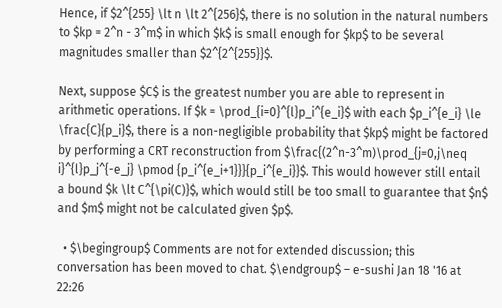Hence, if $2^{255} \lt n \lt 2^{256}$, there is no solution in the natural numbers to $kp = 2^n - 3^m$ in which $k$ is small enough for $kp$ to be several magnitudes smaller than $2^{2^{255}}$.

Next, suppose $C$ is the greatest number you are able to represent in arithmetic operations. If $k = \prod_{i=0}^{l}p_i^{e_i}$ with each $p_i^{e_i} \le \frac{C}{p_i}$, there is a non-negligible probability that $kp$ might be factored by performing a CRT reconstruction from $\frac{(2^n-3^m)\prod_{j=0,j\neq i}^{l}p_j^{-e_j} \pmod {p_i^{e_i+1}}}{p_i^{e_i}}$. This would however still entail a bound $k \lt C^{\pi(C)}$, which would still be too small to guarantee that $n$ and $m$ might not be calculated given $p$.

  • $\begingroup$ Comments are not for extended discussion; this conversation has been moved to chat. $\endgroup$ – e-sushi Jan 18 '16 at 22:26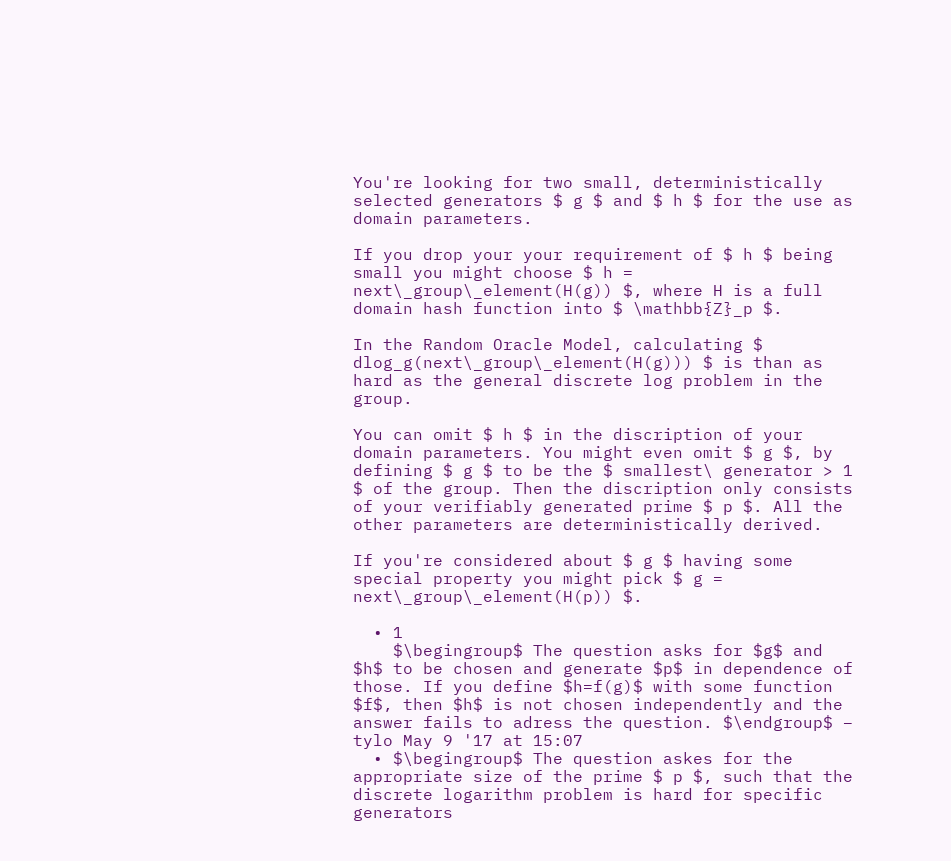You're looking for two small, deterministically selected generators $ g $ and $ h $ for the use as domain parameters.

If you drop your your requirement of $ h $ being small you might choose $ h = next\_group\_element(H(g)) $, where H is a full domain hash function into $ \mathbb{Z}_p $.

In the Random Oracle Model, calculating $ dlog_g(next\_group\_element(H(g))) $ is than as hard as the general discrete log problem in the group.

You can omit $ h $ in the discription of your domain parameters. You might even omit $ g $, by defining $ g $ to be the $ smallest\ generator > 1 $ of the group. Then the discription only consists of your verifiably generated prime $ p $. All the other parameters are deterministically derived.

If you're considered about $ g $ having some special property you might pick $ g = next\_group\_element(H(p)) $.

  • 1
    $\begingroup$ The question asks for $g$ and $h$ to be chosen and generate $p$ in dependence of those. If you define $h=f(g)$ with some function $f$, then $h$ is not chosen independently and the answer fails to adress the question. $\endgroup$ – tylo May 9 '17 at 15:07
  • $\begingroup$ The question askes for the appropriate size of the prime $ p $, such that the discrete logarithm problem is hard for specific generators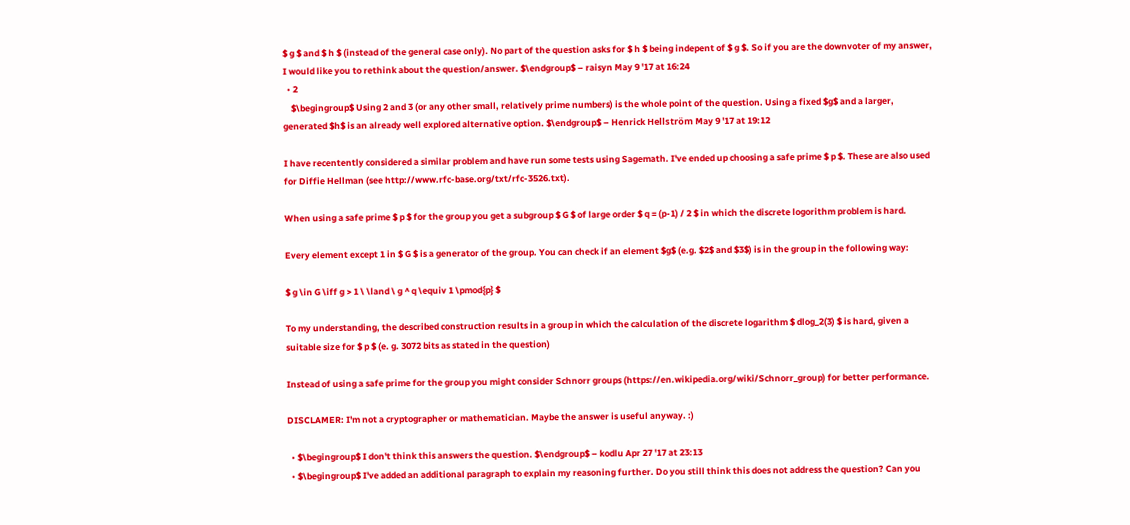$ g $ and $ h $ (instead of the general case only). No part of the question asks for $ h $ being indepent of $ g $. So if you are the downvoter of my answer, I would like you to rethink about the question/answer. $\endgroup$ – raisyn May 9 '17 at 16:24
  • 2
    $\begingroup$ Using 2 and 3 (or any other small, relatively prime numbers) is the whole point of the question. Using a fixed $g$ and a larger, generated $h$ is an already well explored alternative option. $\endgroup$ – Henrick Hellström May 9 '17 at 19:12

I have recentently considered a similar problem and have run some tests using Sagemath. I've ended up choosing a safe prime $ p $. These are also used for Diffie Hellman (see http://www.rfc-base.org/txt/rfc-3526.txt).

When using a safe prime $ p $ for the group you get a subgroup $ G $ of large order $ q = (p-1) / 2 $ in which the discrete logorithm problem is hard.

Every element except 1 in $ G $ is a generator of the group. You can check if an element $g$ (e.g. $2$ and $3$) is in the group in the following way:

$ g \in G \iff g > 1 \ \land \ g ^ q \equiv 1 \pmod{p} $

To my understanding, the described construction results in a group in which the calculation of the discrete logarithm $ dlog_2(3) $ is hard, given a suitable size for $ p $ (e. g. 3072 bits as stated in the question)

Instead of using a safe prime for the group you might consider Schnorr groups (https://en.wikipedia.org/wiki/Schnorr_group) for better performance.

DISCLAMER: I'm not a cryptographer or mathematician. Maybe the answer is useful anyway. :)

  • $\begingroup$ I don't think this answers the question. $\endgroup$ – kodlu Apr 27 '17 at 23:13
  • $\begingroup$ I've added an additional paragraph to explain my reasoning further. Do you still think this does not address the question? Can you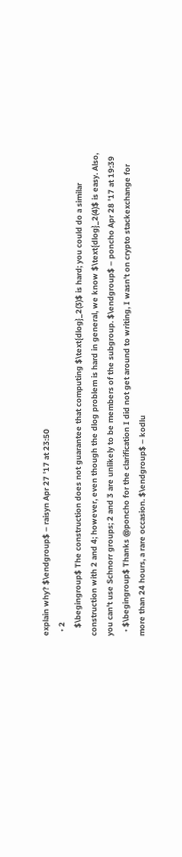explain why? $\endgroup$ – raisyn Apr 27 '17 at 23:50
  • 2
    $\begingroup$ The construction does not guarantee that computing $\text{dlog}_2(3)$ is hard; you could do a similar construction with 2 and 4; however, even though the dlog problem is hard in general, we know $\text{dlog}_2(4)$ is easy. Also, you can't use Schnorr groups; 2 and 3 are unlikely to be members of the subgroup. $\endgroup$ – poncho Apr 28 '17 at 19:39
  • $\begingroup$ Thanks @poncho for the clarification I did not get around to writing, I wasn't on crypto stackexchange for more than 24 hours, a rare occasion. $\endgroup$ – kodlu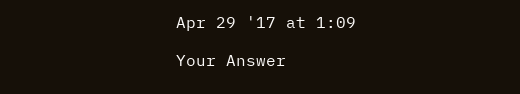Apr 29 '17 at 1:09

Your Answer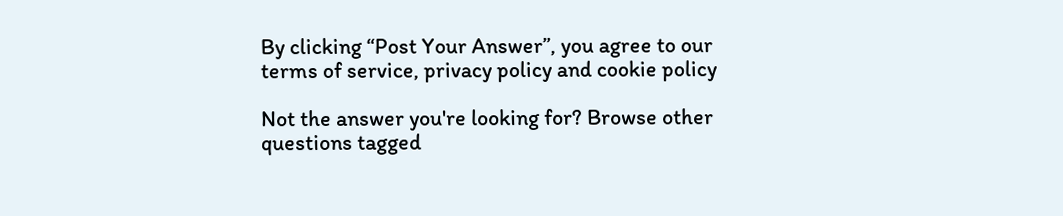By clicking “Post Your Answer”, you agree to our terms of service, privacy policy and cookie policy

Not the answer you're looking for? Browse other questions tagged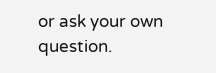or ask your own question.